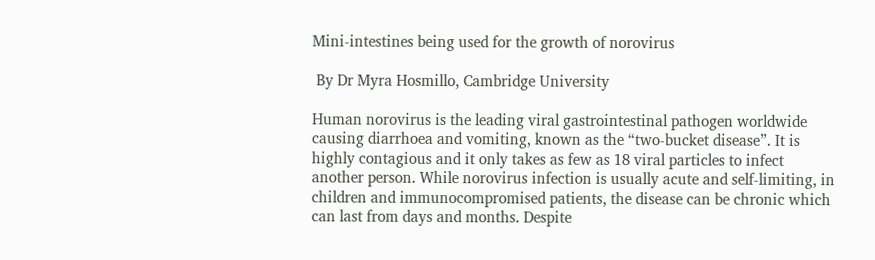Mini-intestines being used for the growth of norovirus

 By Dr Myra Hosmillo, Cambridge University

Human norovirus is the leading viral gastrointestinal pathogen worldwide causing diarrhoea and vomiting, known as the “two-bucket disease”. It is highly contagious and it only takes as few as 18 viral particles to infect another person. While norovirus infection is usually acute and self-limiting, in children and immunocompromised patients, the disease can be chronic which can last from days and months. Despite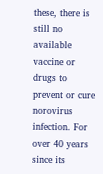these, there is still no available vaccine or drugs to prevent or cure norovirus infection. For over 40 years since its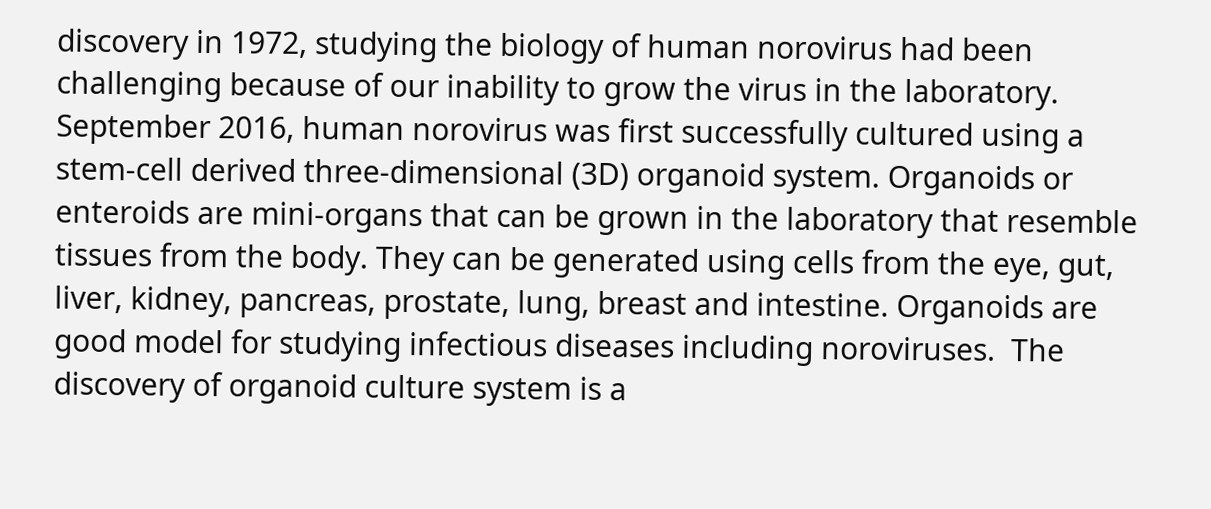discovery in 1972, studying the biology of human norovirus had been challenging because of our inability to grow the virus in the laboratory.  September 2016, human norovirus was first successfully cultured using a stem-cell derived three-dimensional (3D) organoid system. Organoids or enteroids are mini-organs that can be grown in the laboratory that resemble tissues from the body. They can be generated using cells from the eye, gut, liver, kidney, pancreas, prostate, lung, breast and intestine. Organoids are good model for studying infectious diseases including noroviruses.  The discovery of organoid culture system is a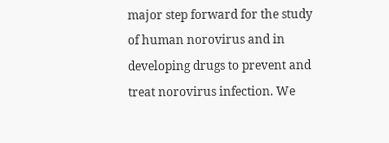major step forward for the study of human norovirus and in developing drugs to prevent and treat norovirus infection. We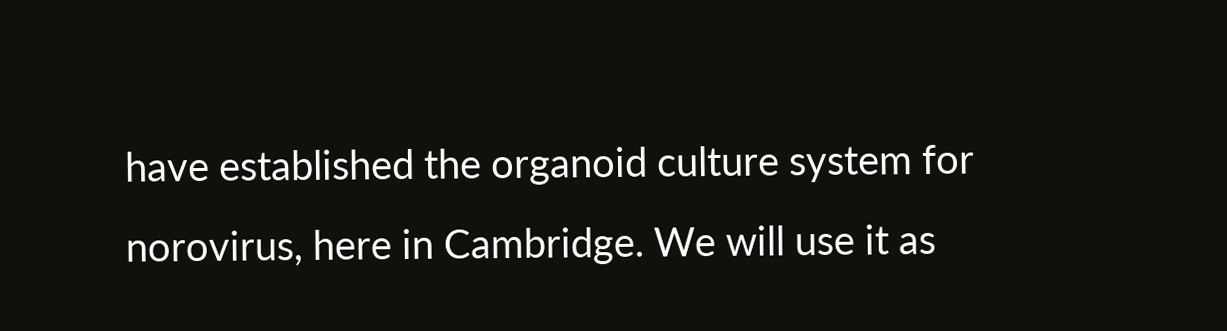have established the organoid culture system for norovirus, here in Cambridge. We will use it as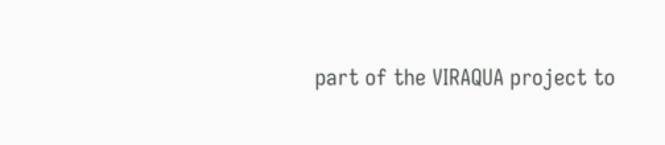part of the VIRAQUA project to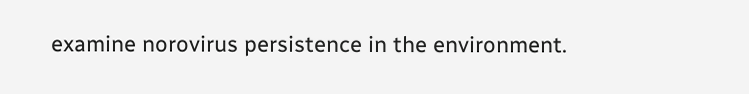examine norovirus persistence in the environment.